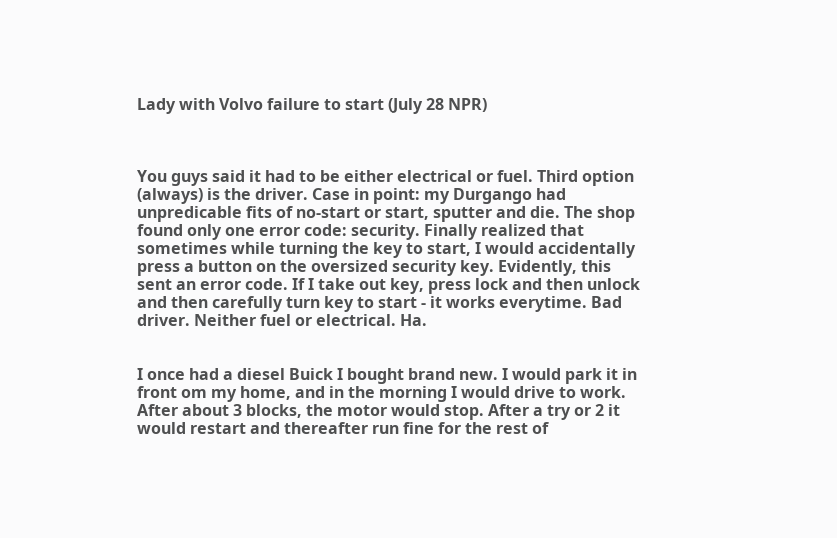Lady with Volvo failure to start (July 28 NPR)



You guys said it had to be either electrical or fuel. Third option (always) is the driver. Case in point: my Durgango had unpredicable fits of no-start or start, sputter and die. The shop found only one error code: security. Finally realized that sometimes while turning the key to start, I would accidentally press a button on the oversized security key. Evidently, this sent an error code. If I take out key, press lock and then unlock and then carefully turn key to start - it works everytime. Bad driver. Neither fuel or electrical. Ha.


I once had a diesel Buick I bought brand new. I would park it in front om my home, and in the morning I would drive to work. After about 3 blocks, the motor would stop. After a try or 2 it would restart and thereafter run fine for the rest of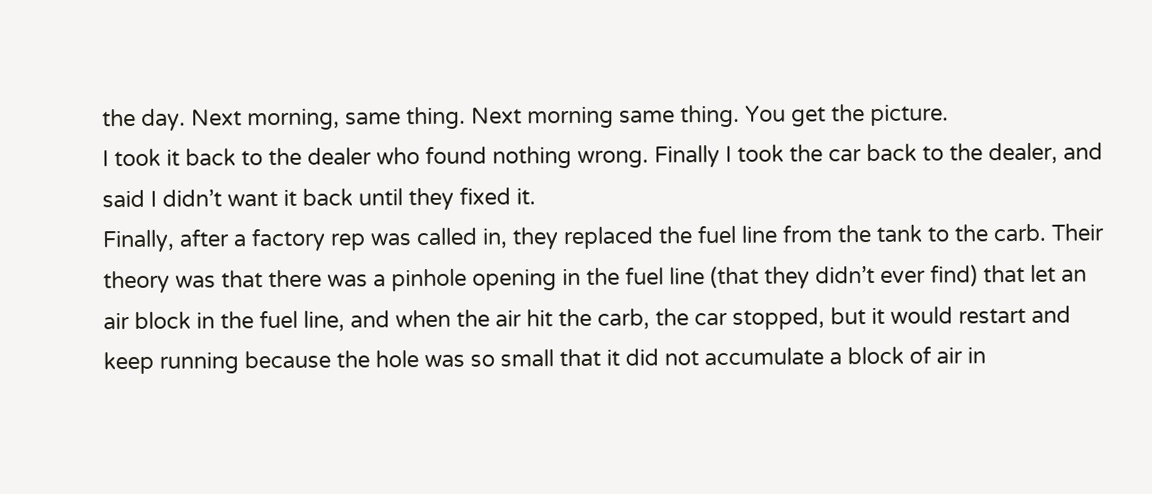the day. Next morning, same thing. Next morning same thing. You get the picture.
I took it back to the dealer who found nothing wrong. Finally I took the car back to the dealer, and said I didn’t want it back until they fixed it.
Finally, after a factory rep was called in, they replaced the fuel line from the tank to the carb. Their theory was that there was a pinhole opening in the fuel line (that they didn’t ever find) that let an air block in the fuel line, and when the air hit the carb, the car stopped, but it would restart and keep running because the hole was so small that it did not accumulate a block of air in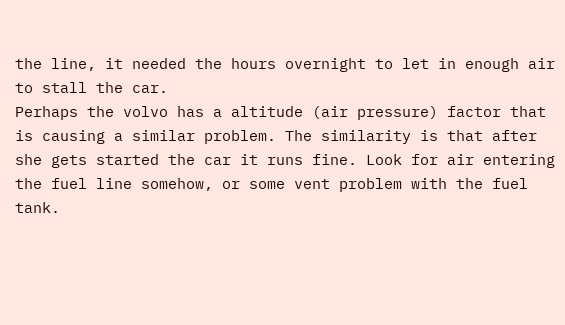the line, it needed the hours overnight to let in enough air to stall the car.
Perhaps the volvo has a altitude (air pressure) factor that is causing a similar problem. The similarity is that after she gets started the car it runs fine. Look for air entering the fuel line somehow, or some vent problem with the fuel tank.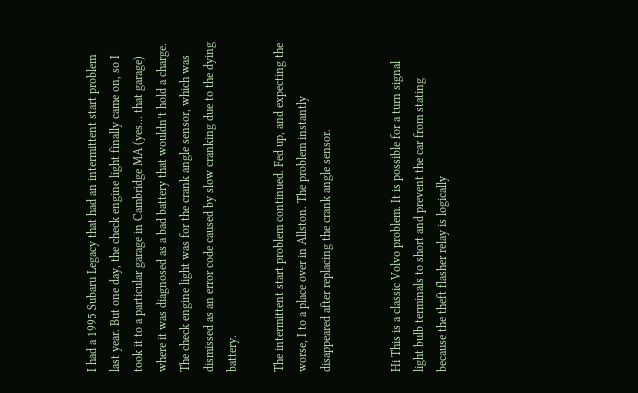I had a 1995 Subaru Legacy that had an intermittent start problem last year. But one day, the check engine light finally came on, so I took it to a particular garage in Cambridge MA (yes… that garage) where it was diagnosed as a bad battery that wouldn’t hold a charge. The check engine light was for the crank angle sensor, which was dismissed as an error code caused by slow cranking due to the dying battery.

The intermittent start problem continued. Fed up, and expecting the worse, I to a place over in Allston. The problem instantly disappeared after replacing the crank angle sensor.


Hi This is a classic Volvo problem. It is possible for a turn signal light bulb terminals to short and prevent the car from stating because the theft flasher relay is logically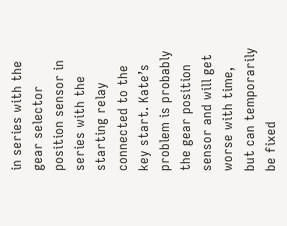in series with the gear selector position sensor in series with the starting relay connected to the key start. Kate’s problem is probably the gear position sensor and will get worse with time, but can temporarily be fixed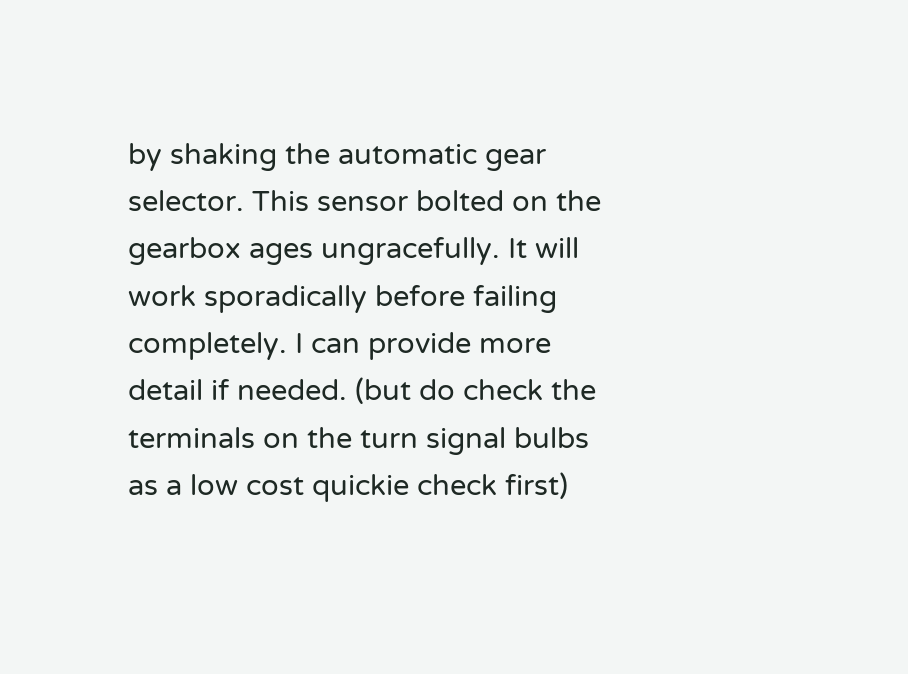by shaking the automatic gear selector. This sensor bolted on the gearbox ages ungracefully. It will work sporadically before failing completely. I can provide more detail if needed. (but do check the terminals on the turn signal bulbs as a low cost quickie check first)